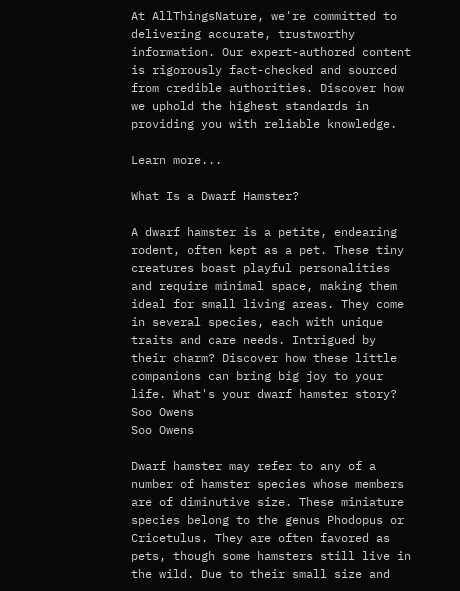At AllThingsNature, we're committed to delivering accurate, trustworthy information. Our expert-authored content is rigorously fact-checked and sourced from credible authorities. Discover how we uphold the highest standards in providing you with reliable knowledge.

Learn more...

What Is a Dwarf Hamster?

A dwarf hamster is a petite, endearing rodent, often kept as a pet. These tiny creatures boast playful personalities and require minimal space, making them ideal for small living areas. They come in several species, each with unique traits and care needs. Intrigued by their charm? Discover how these little companions can bring big joy to your life. What's your dwarf hamster story?
Soo Owens
Soo Owens

Dwarf hamster may refer to any of a number of hamster species whose members are of diminutive size. These miniature species belong to the genus Phodopus or Cricetulus. They are often favored as pets, though some hamsters still live in the wild. Due to their small size and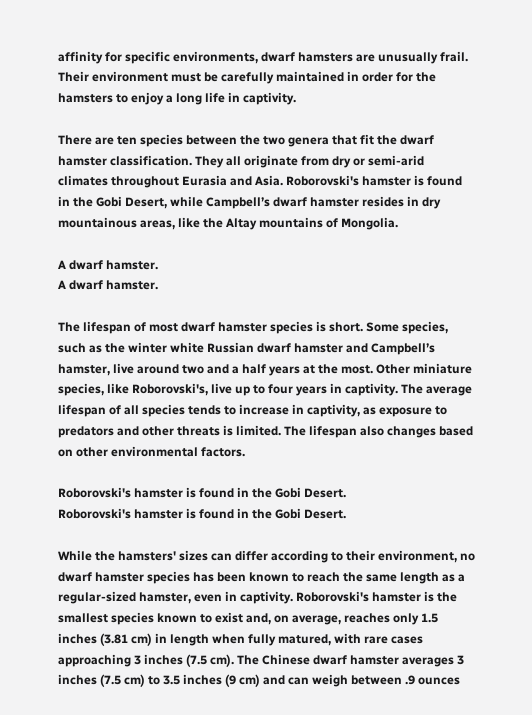affinity for specific environments, dwarf hamsters are unusually frail. Their environment must be carefully maintained in order for the hamsters to enjoy a long life in captivity.

There are ten species between the two genera that fit the dwarf hamster classification. They all originate from dry or semi-arid climates throughout Eurasia and Asia. Roborovski's hamster is found in the Gobi Desert, while Campbell’s dwarf hamster resides in dry mountainous areas, like the Altay mountains of Mongolia.

A dwarf hamster.
A dwarf hamster.

The lifespan of most dwarf hamster species is short. Some species, such as the winter white Russian dwarf hamster and Campbell’s hamster, live around two and a half years at the most. Other miniature species, like Roborovski's, live up to four years in captivity. The average lifespan of all species tends to increase in captivity, as exposure to predators and other threats is limited. The lifespan also changes based on other environmental factors.

Roborovski's hamster is found in the Gobi Desert.
Roborovski's hamster is found in the Gobi Desert.

While the hamsters' sizes can differ according to their environment, no dwarf hamster species has been known to reach the same length as a regular-sized hamster, even in captivity. Roborovski's hamster is the smallest species known to exist and, on average, reaches only 1.5 inches (3.81 cm) in length when fully matured, with rare cases approaching 3 inches (7.5 cm). The Chinese dwarf hamster averages 3 inches (7.5 cm) to 3.5 inches (9 cm) and can weigh between .9 ounces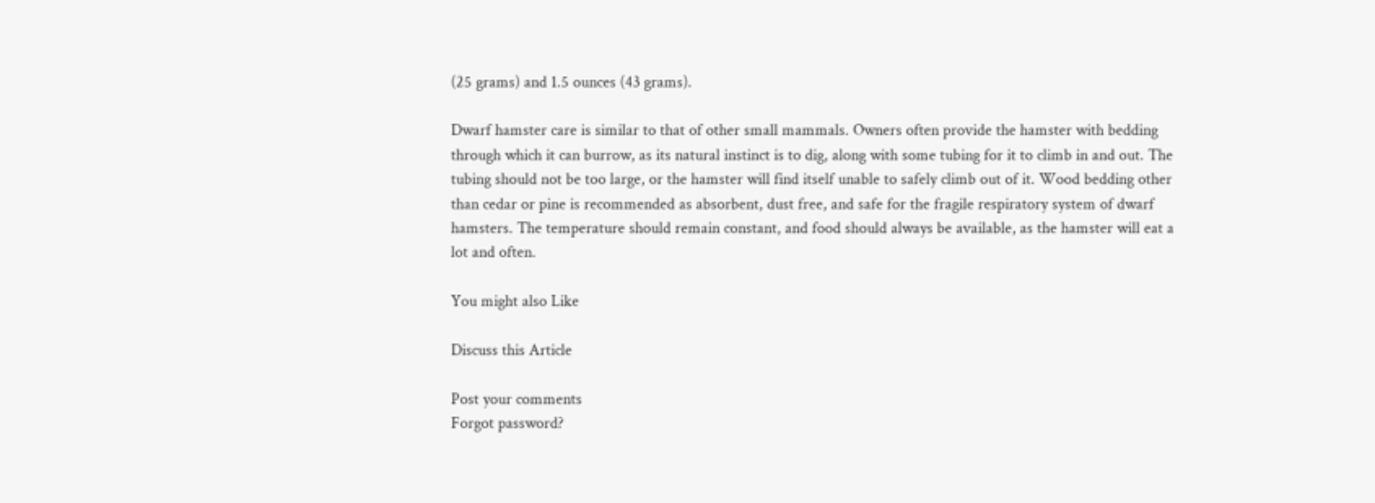(25 grams) and 1.5 ounces (43 grams).

Dwarf hamster care is similar to that of other small mammals. Owners often provide the hamster with bedding through which it can burrow, as its natural instinct is to dig, along with some tubing for it to climb in and out. The tubing should not be too large, or the hamster will find itself unable to safely climb out of it. Wood bedding other than cedar or pine is recommended as absorbent, dust free, and safe for the fragile respiratory system of dwarf hamsters. The temperature should remain constant, and food should always be available, as the hamster will eat a lot and often.

You might also Like

Discuss this Article

Post your comments
Forgot password?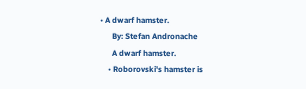• A dwarf hamster.
      By: Stefan Andronache
      A dwarf hamster.
    • Roborovski's hamster is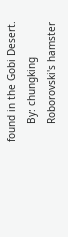found in the Gobi Desert.
      By: chungking
      Roborovski's hamster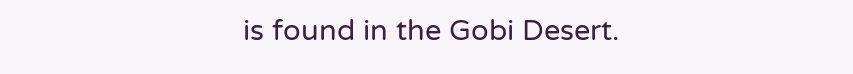is found in the Gobi Desert.